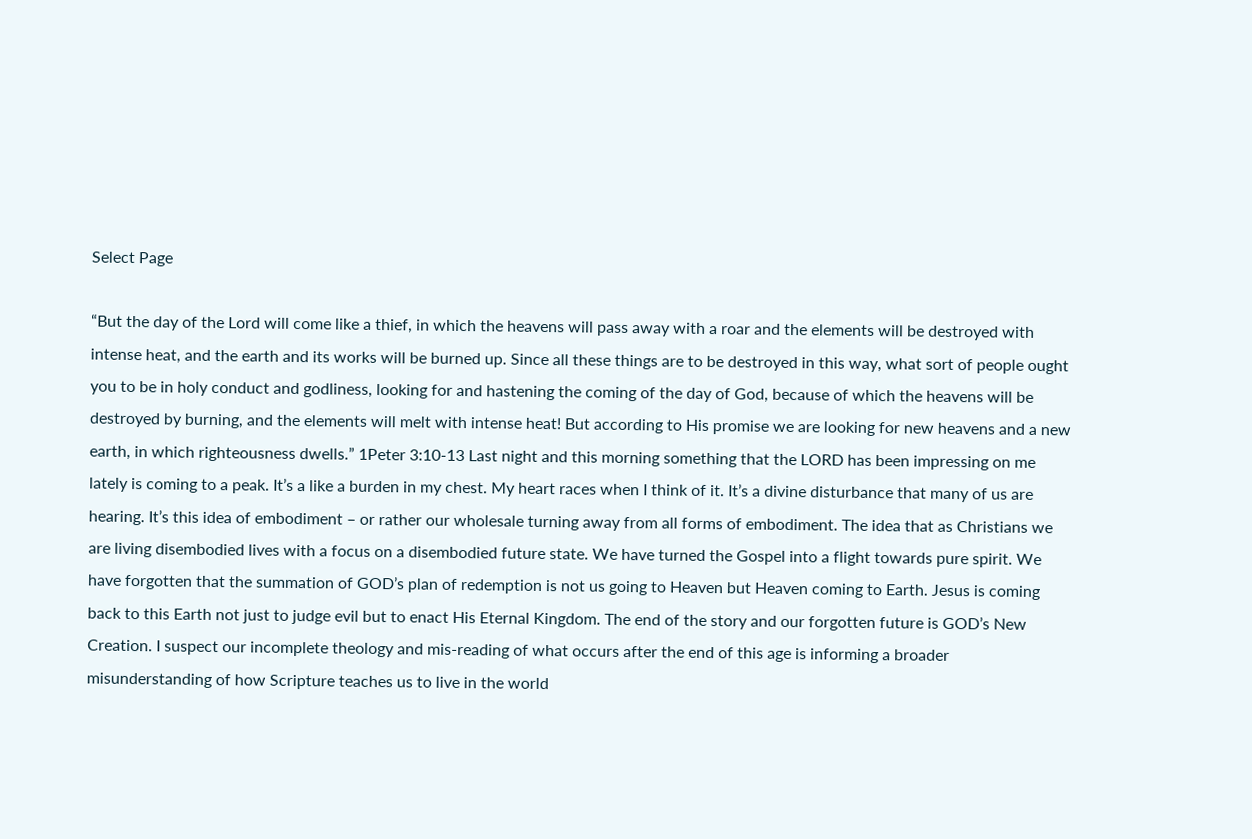Select Page

“But the day of the Lord will come like a thief, in which the heavens will pass away with a roar and the elements will be destroyed with intense heat, and the earth and its works will be burned up. Since all these things are to be destroyed in this way, what sort of people ought you to be in holy conduct and godliness, looking for and hastening the coming of the day of God, because of which the heavens will be destroyed by burning, and the elements will melt with intense heat! But according to His promise we are looking for new heavens and a new earth, in which righteousness dwells.” 1Peter 3:10-13 Last night and this morning something that the LORD has been impressing on me lately is coming to a peak. It’s a like a burden in my chest. My heart races when I think of it. It’s a divine disturbance that many of us are hearing. It’s this idea of embodiment – or rather our wholesale turning away from all forms of embodiment. The idea that as Christians we are living disembodied lives with a focus on a disembodied future state. We have turned the Gospel into a flight towards pure spirit. We have forgotten that the summation of GOD’s plan of redemption is not us going to Heaven but Heaven coming to Earth. Jesus is coming back to this Earth not just to judge evil but to enact His Eternal Kingdom. The end of the story and our forgotten future is GOD’s New Creation. I suspect our incomplete theology and mis-reading of what occurs after the end of this age is informing a broader misunderstanding of how Scripture teaches us to live in the world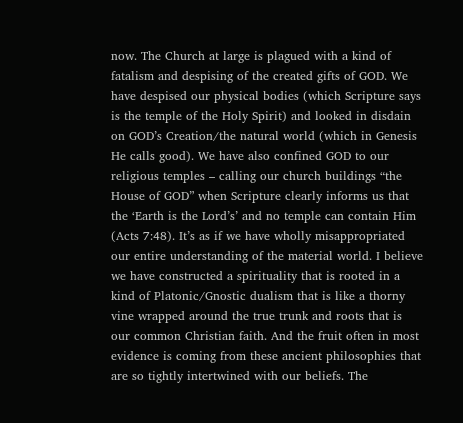now. The Church at large is plagued with a kind of fatalism and despising of the created gifts of GOD. We have despised our physical bodies (which Scripture says is the temple of the Holy Spirit) and looked in disdain on GOD’s Creation/the natural world (which in Genesis He calls good). We have also confined GOD to our religious temples – calling our church buildings “the House of GOD” when Scripture clearly informs us that the ‘Earth is the Lord’s’ and no temple can contain Him (Acts 7:48). It’s as if we have wholly misappropriated our entire understanding of the material world. I believe we have constructed a spirituality that is rooted in a kind of Platonic/Gnostic dualism that is like a thorny vine wrapped around the true trunk and roots that is our common Christian faith. And the fruit often in most evidence is coming from these ancient philosophies that are so tightly intertwined with our beliefs. The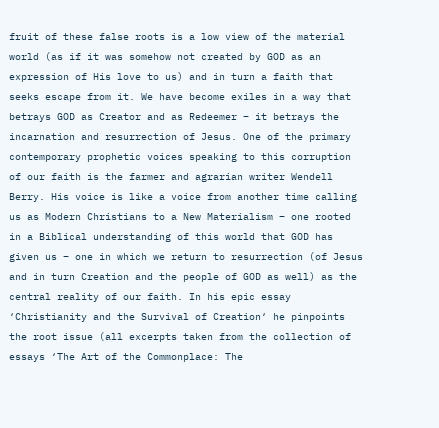fruit of these false roots is a low view of the material world (as if it was somehow not created by GOD as an expression of His love to us) and in turn a faith that seeks escape from it. We have become exiles in a way that betrays GOD as Creator and as Redeemer – it betrays the incarnation and resurrection of Jesus. One of the primary contemporary prophetic voices speaking to this corruption of our faith is the farmer and agrarian writer Wendell Berry. His voice is like a voice from another time calling us as Modern Christians to a New Materialism – one rooted in a Biblical understanding of this world that GOD has given us – one in which we return to resurrection (of Jesus and in turn Creation and the people of GOD as well) as the central reality of our faith. In his epic essay ‘Christianity and the Survival of Creation‘ he pinpoints the root issue (all excerpts taken from the collection of essays ‘The Art of the Commonplace: The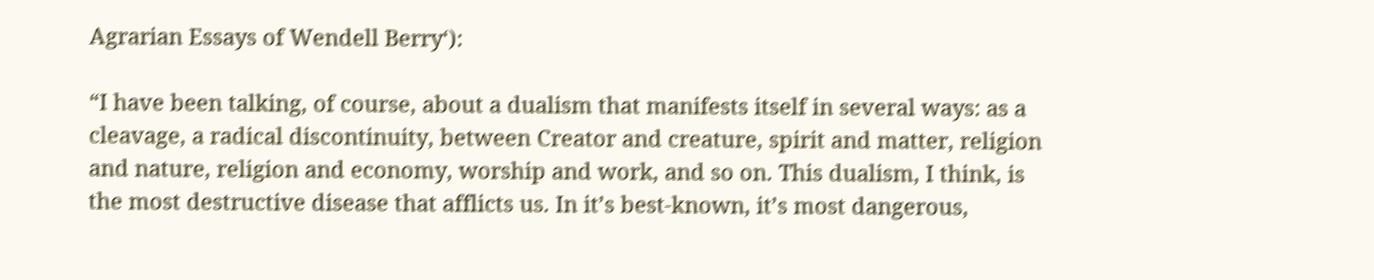Agrarian Essays of Wendell Berry‘):

“I have been talking, of course, about a dualism that manifests itself in several ways: as a cleavage, a radical discontinuity, between Creator and creature, spirit and matter, religion and nature, religion and economy, worship and work, and so on. This dualism, I think, is the most destructive disease that afflicts us. In it’s best-known, it’s most dangerous,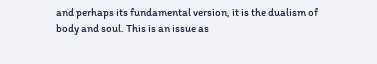and perhaps its fundamental version, it is the dualism of body and soul. This is an issue as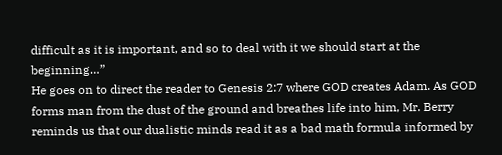difficult as it is important, and so to deal with it we should start at the beginning…”
He goes on to direct the reader to Genesis 2:7 where GOD creates Adam. As GOD forms man from the dust of the ground and breathes life into him, Mr. Berry reminds us that our dualistic minds read it as a bad math formula informed by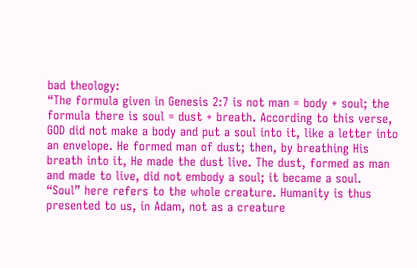bad theology:
“The formula given in Genesis 2:7 is not man = body + soul; the formula there is soul = dust + breath. According to this verse, GOD did not make a body and put a soul into it, like a letter into an envelope. He formed man of dust; then, by breathing His breath into it, He made the dust live. The dust, formed as man and made to live, did not embody a soul; it became a soul. “Soul” here refers to the whole creature. Humanity is thus presented to us, in Adam, not as a creature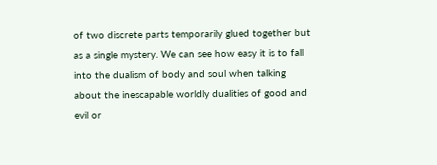of two discrete parts temporarily glued together but as a single mystery. We can see how easy it is to fall into the dualism of body and soul when talking about the inescapable worldly dualities of good and evil or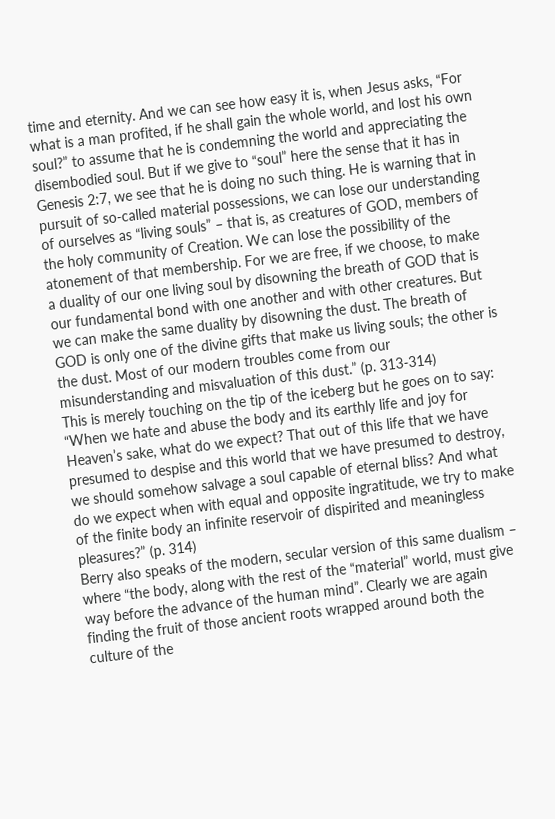time and eternity. And we can see how easy it is, when Jesus asks, “For what is a man profited, if he shall gain the whole world, and lost his own soul?” to assume that he is condemning the world and appreciating the disembodied soul. But if we give to “soul” here the sense that it has in Genesis 2:7, we see that he is doing no such thing. He is warning that in pursuit of so-called material possessions, we can lose our understanding of ourselves as “living souls” – that is, as creatures of GOD, members of the holy community of Creation. We can lose the possibility of the atonement of that membership. For we are free, if we choose, to make a duality of our one living soul by disowning the breath of GOD that is our fundamental bond with one another and with other creatures. But we can make the same duality by disowning the dust. The breath of GOD is only one of the divine gifts that make us living souls; the other is the dust. Most of our modern troubles come from our misunderstanding and misvaluation of this dust.” (p. 313-314)
This is merely touching on the tip of the iceberg but he goes on to say:
“When we hate and abuse the body and its earthly life and joy for Heaven’s sake, what do we expect? That out of this life that we have presumed to despise and this world that we have presumed to destroy, we should somehow salvage a soul capable of eternal bliss? And what do we expect when with equal and opposite ingratitude, we try to make of the finite body an infinite reservoir of dispirited and meaningless pleasures?” (p. 314)
Berry also speaks of the modern, secular version of this same dualism – where “the body, along with the rest of the “material” world, must give way before the advance of the human mind”. Clearly we are again finding the fruit of those ancient roots wrapped around both the culture of the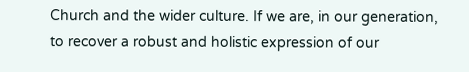Church and the wider culture. If we are, in our generation, to recover a robust and holistic expression of our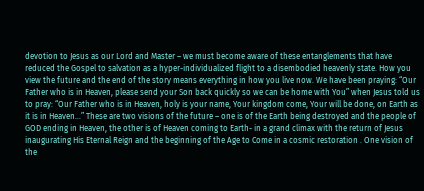devotion to Jesus as our Lord and Master – we must become aware of these entanglements that have reduced the Gospel to salvation as a hyper-individualized flight to a disembodied heavenly state. How you view the future and the end of the story means everything in how you live now. We have been praying: “Our Father who is in Heaven, please send your Son back quickly so we can be home with You” when Jesus told us to pray: “Our Father who is in Heaven, holy is your name, Your kingdom come, Your will be done, on Earth as it is in Heaven…” These are two visions of the future – one is of the Earth being destroyed and the people of GOD ending in Heaven, the other is of Heaven coming to Earth- in a grand climax with the return of Jesus inaugurating His Eternal Reign and the beginning of the Age to Come in a cosmic restoration . One vision of the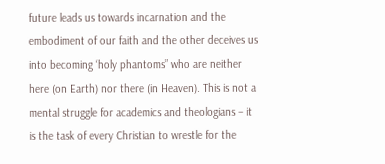future leads us towards incarnation and the embodiment of our faith and the other deceives us into becoming ‘holy phantoms” who are neither here (on Earth) nor there (in Heaven). This is not a mental struggle for academics and theologians – it is the task of every Christian to wrestle for the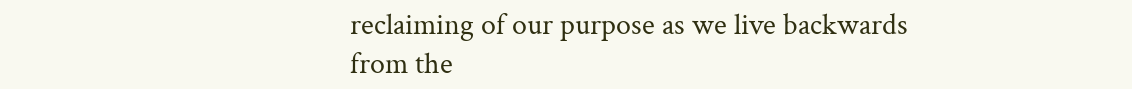reclaiming of our purpose as we live backwards from the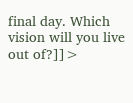final day. Which vision will you live out of?]]>